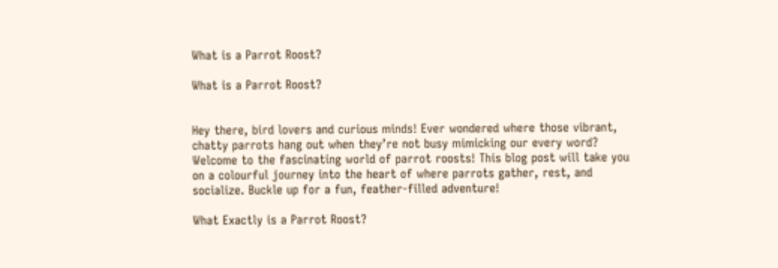What is a Parrot Roost?

What is a Parrot Roost?


Hey there, bird lovers and curious minds! Ever wondered where those vibrant, chatty parrots hang out when they’re not busy mimicking our every word? Welcome to the fascinating world of parrot roosts! This blog post will take you on a colourful journey into the heart of where parrots gather, rest, and socialize. Buckle up for a fun, feather-filled adventure!

What Exactly is a Parrot Roost?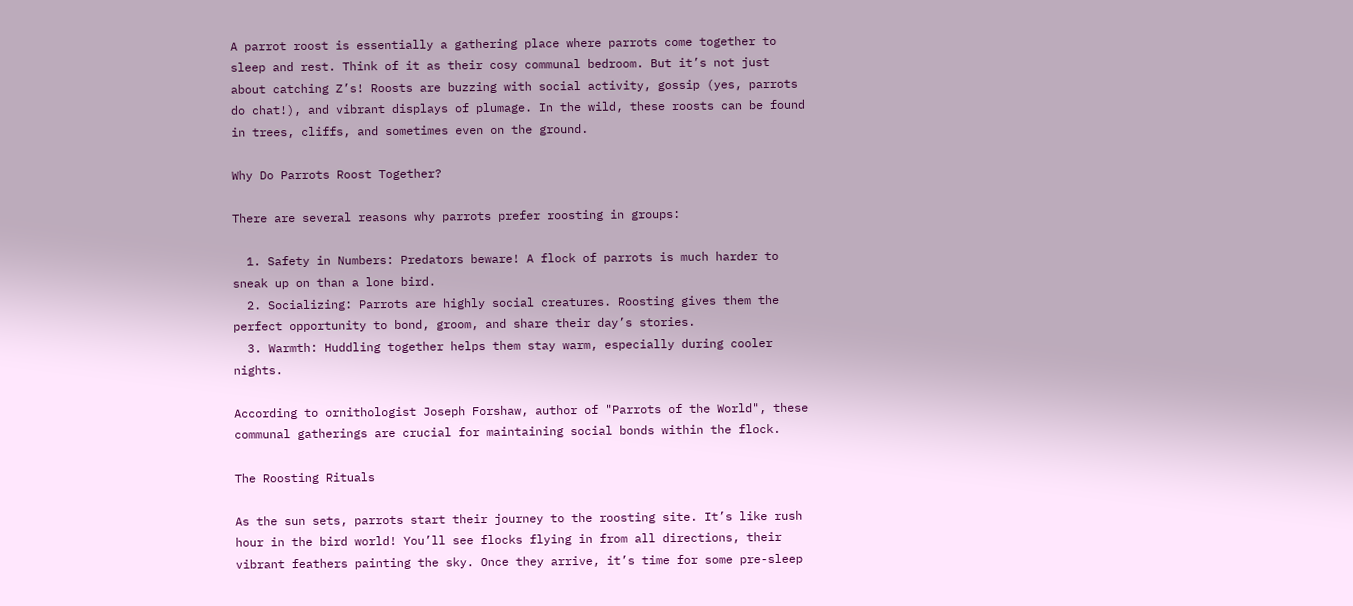A parrot roost is essentially a gathering place where parrots come together to sleep and rest. Think of it as their cosy communal bedroom. But it’s not just about catching Z’s! Roosts are buzzing with social activity, gossip (yes, parrots do chat!), and vibrant displays of plumage. In the wild, these roosts can be found in trees, cliffs, and sometimes even on the ground.

Why Do Parrots Roost Together?

There are several reasons why parrots prefer roosting in groups:

  1. Safety in Numbers: Predators beware! A flock of parrots is much harder to sneak up on than a lone bird.
  2. Socializing: Parrots are highly social creatures. Roosting gives them the perfect opportunity to bond, groom, and share their day’s stories.
  3. Warmth: Huddling together helps them stay warm, especially during cooler nights.

According to ornithologist Joseph Forshaw, author of "Parrots of the World", these communal gatherings are crucial for maintaining social bonds within the flock.

The Roosting Rituals

As the sun sets, parrots start their journey to the roosting site. It’s like rush hour in the bird world! You’ll see flocks flying in from all directions, their vibrant feathers painting the sky. Once they arrive, it’s time for some pre-sleep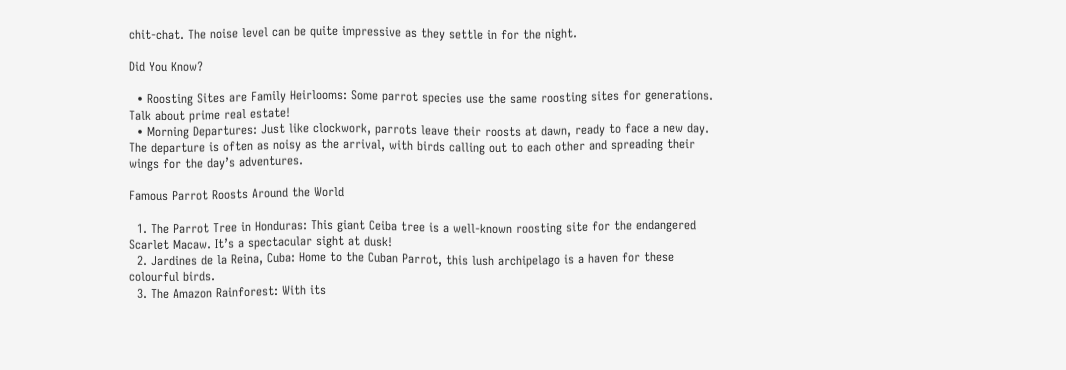chit-chat. The noise level can be quite impressive as they settle in for the night.

Did You Know?

  • Roosting Sites are Family Heirlooms: Some parrot species use the same roosting sites for generations. Talk about prime real estate!
  • Morning Departures: Just like clockwork, parrots leave their roosts at dawn, ready to face a new day. The departure is often as noisy as the arrival, with birds calling out to each other and spreading their wings for the day’s adventures.

Famous Parrot Roosts Around the World

  1. The Parrot Tree in Honduras: This giant Ceiba tree is a well-known roosting site for the endangered Scarlet Macaw. It’s a spectacular sight at dusk!
  2. Jardines de la Reina, Cuba: Home to the Cuban Parrot, this lush archipelago is a haven for these colourful birds.
  3. The Amazon Rainforest: With its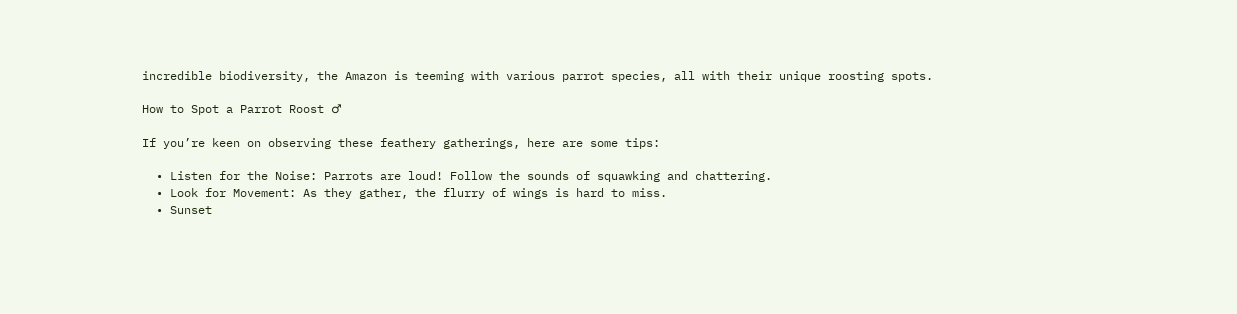incredible biodiversity, the Amazon is teeming with various parrot species, all with their unique roosting spots.

How to Spot a Parrot Roost ♂

If you’re keen on observing these feathery gatherings, here are some tips:

  • Listen for the Noise: Parrots are loud! Follow the sounds of squawking and chattering.
  • Look for Movement: As they gather, the flurry of wings is hard to miss.
  • Sunset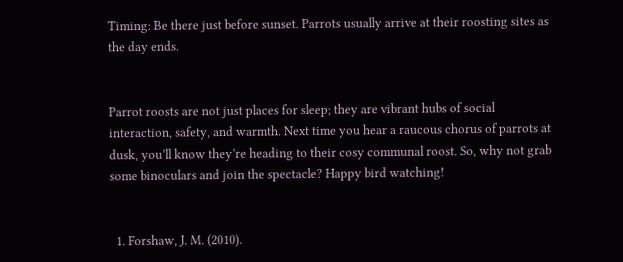Timing: Be there just before sunset. Parrots usually arrive at their roosting sites as the day ends.


Parrot roosts are not just places for sleep; they are vibrant hubs of social interaction, safety, and warmth. Next time you hear a raucous chorus of parrots at dusk, you’ll know they’re heading to their cosy communal roost. So, why not grab some binoculars and join the spectacle? Happy bird watching!


  1. Forshaw, J. M. (2010).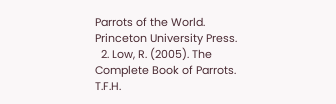Parrots of the World. Princeton University Press.
  2. Low, R. (2005). The Complete Book of Parrots. T.F.H.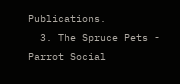Publications.
  3. The Spruce Pets - Parrot Social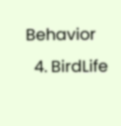Behavior
  4. BirdLife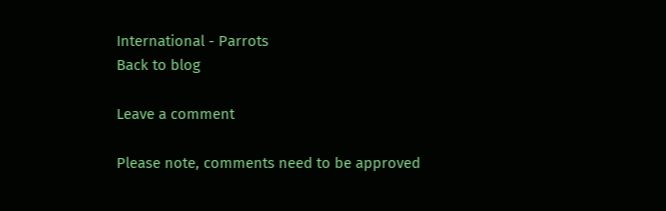International - Parrots
Back to blog

Leave a comment

Please note, comments need to be approved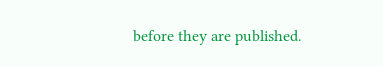before they are published.